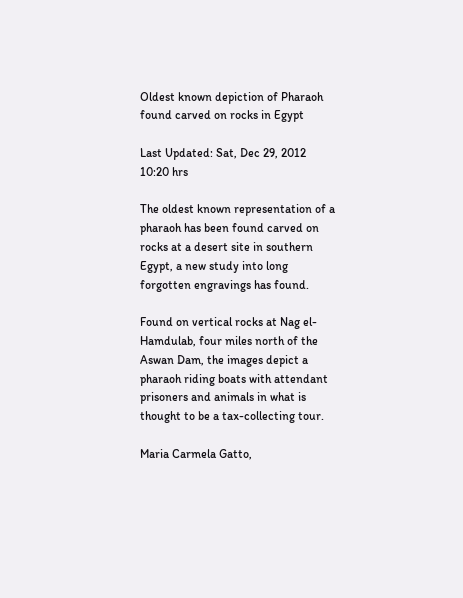Oldest known depiction of Pharaoh found carved on rocks in Egypt

Last Updated: Sat, Dec 29, 2012 10:20 hrs

The oldest known representation of a pharaoh has been found carved on rocks at a desert site in southern Egypt, a new study into long forgotten engravings has found.

Found on vertical rocks at Nag el-Hamdulab, four miles north of the Aswan Dam, the images depict a pharaoh riding boats with attendant prisoners and animals in what is thought to be a tax-collecting tour.

Maria Carmela Gatto,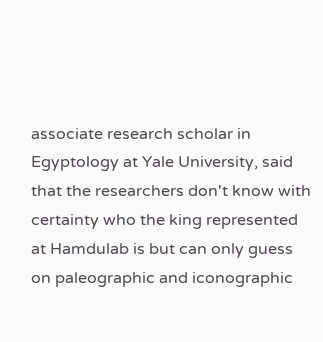associate research scholar in Egyptology at Yale University, said that the researchers don't know with certainty who the king represented at Hamdulab is but can only guess on paleographic and iconographic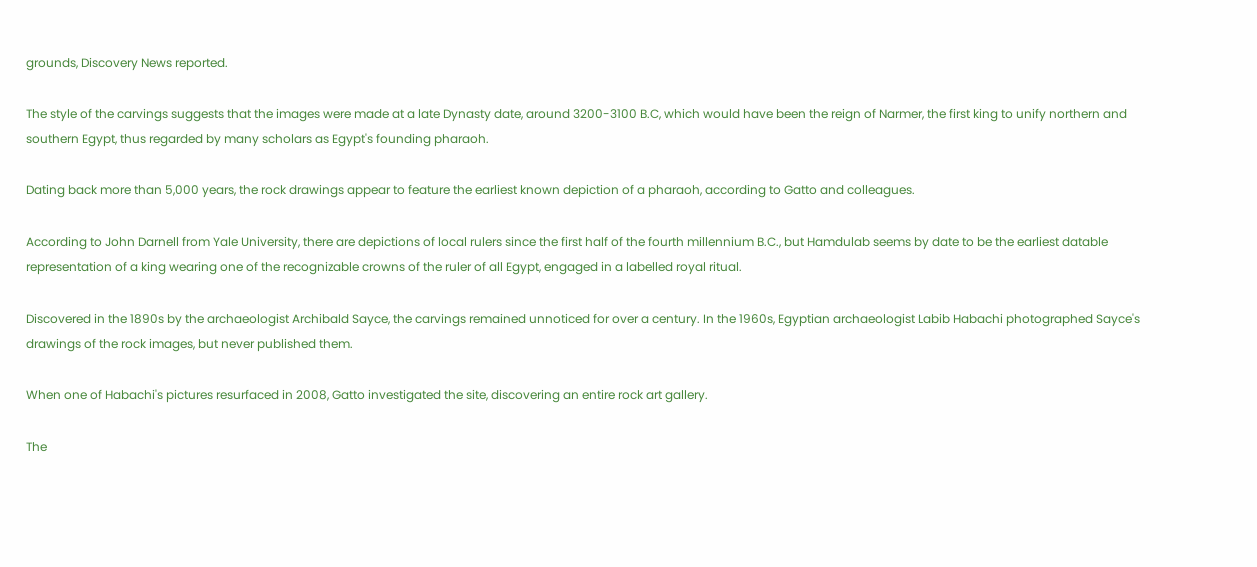grounds, Discovery News reported.

The style of the carvings suggests that the images were made at a late Dynasty date, around 3200-3100 B.C, which would have been the reign of Narmer, the first king to unify northern and southern Egypt, thus regarded by many scholars as Egypt's founding pharaoh.

Dating back more than 5,000 years, the rock drawings appear to feature the earliest known depiction of a pharaoh, according to Gatto and colleagues.

According to John Darnell from Yale University, there are depictions of local rulers since the first half of the fourth millennium B.C., but Hamdulab seems by date to be the earliest datable representation of a king wearing one of the recognizable crowns of the ruler of all Egypt, engaged in a labelled royal ritual.

Discovered in the 1890s by the archaeologist Archibald Sayce, the carvings remained unnoticed for over a century. In the 1960s, Egyptian archaeologist Labib Habachi photographed Sayce's drawings of the rock images, but never published them.

When one of Habachi's pictures resurfaced in 2008, Gatto investigated the site, discovering an entire rock art gallery.

The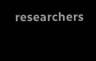researchers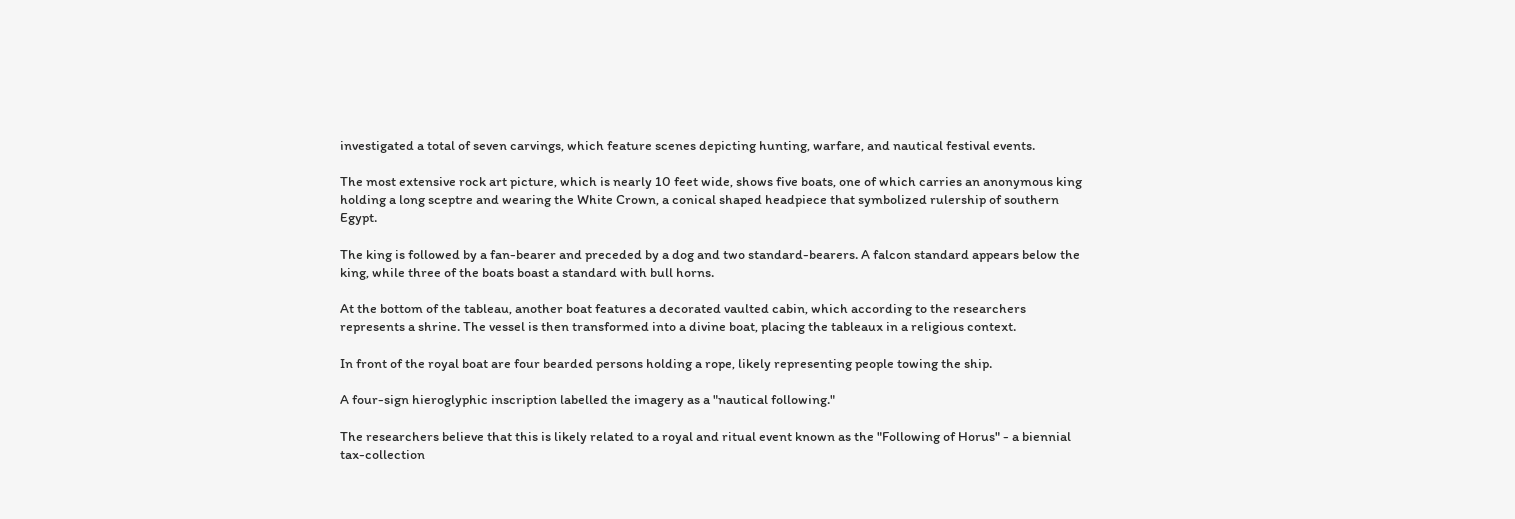investigated a total of seven carvings, which feature scenes depicting hunting, warfare, and nautical festival events.

The most extensive rock art picture, which is nearly 10 feet wide, shows five boats, one of which carries an anonymous king holding a long sceptre and wearing the White Crown, a conical shaped headpiece that symbolized rulership of southern Egypt.

The king is followed by a fan-bearer and preceded by a dog and two standard-bearers. A falcon standard appears below the king, while three of the boats boast a standard with bull horns.

At the bottom of the tableau, another boat features a decorated vaulted cabin, which according to the researchers represents a shrine. The vessel is then transformed into a divine boat, placing the tableaux in a religious context.

In front of the royal boat are four bearded persons holding a rope, likely representing people towing the ship.

A four-sign hieroglyphic inscription labelled the imagery as a "nautical following."

The researchers believe that this is likely related to a royal and ritual event known as the "Following of Horus" - a biennial tax-collection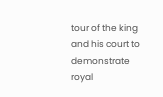tour of the king and his court to demonstrate royal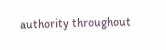authority throughout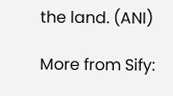the land. (ANI)

More from Sify: